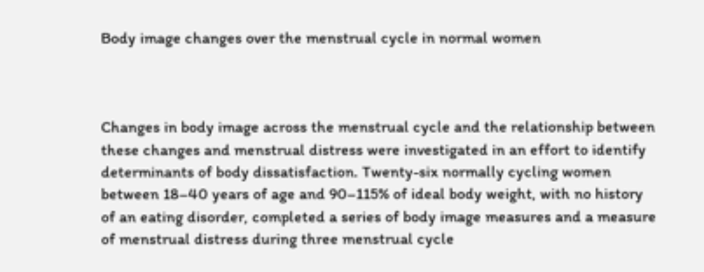Body image changes over the menstrual cycle in normal women



Changes in body image across the menstrual cycle and the relationship between these changes and menstrual distress were investigated in an effort to identify determinants of body dissatisfaction. Twenty-six normally cycling women between 18–40 years of age and 90–115% of ideal body weight, with no history of an eating disorder, completed a series of body image measures and a measure of menstrual distress during three menstrual cycle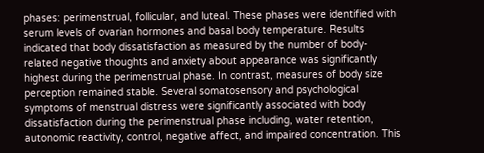phases: perimenstrual, follicular, and luteal. These phases were identified with serum levels of ovarian hormones and basal body temperature. Results indicated that body dissatisfaction as measured by the number of body-related negative thoughts and anxiety about appearance was significantly highest during the perimenstrual phase. In contrast, measures of body size perception remained stable. Several somatosensory and psychological symptoms of menstrual distress were significantly associated with body dissatisfaction during the perimenstrual phase including, water retention, autonomic reactivity, control, negative affect, and impaired concentration. This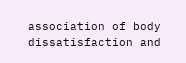association of body dissatisfaction and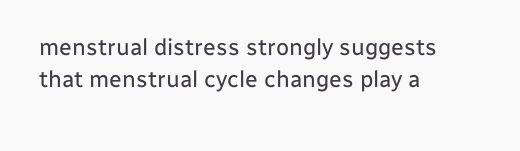menstrual distress strongly suggests that menstrual cycle changes play a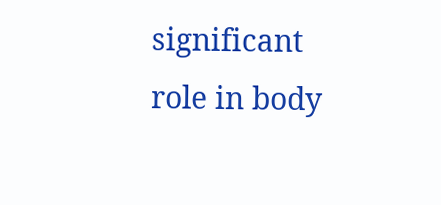significant role in body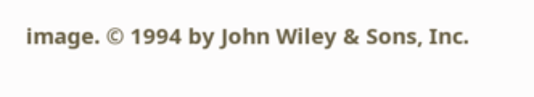image. © 1994 by John Wiley & Sons, Inc.